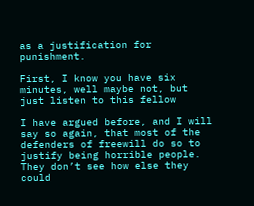as a justification for punishment.

First, I know you have six minutes, well maybe not, but just listen to this fellow

I have argued before, and I will say so again, that most of the defenders of freewill do so to justify being horrible people. They don’t see how else they could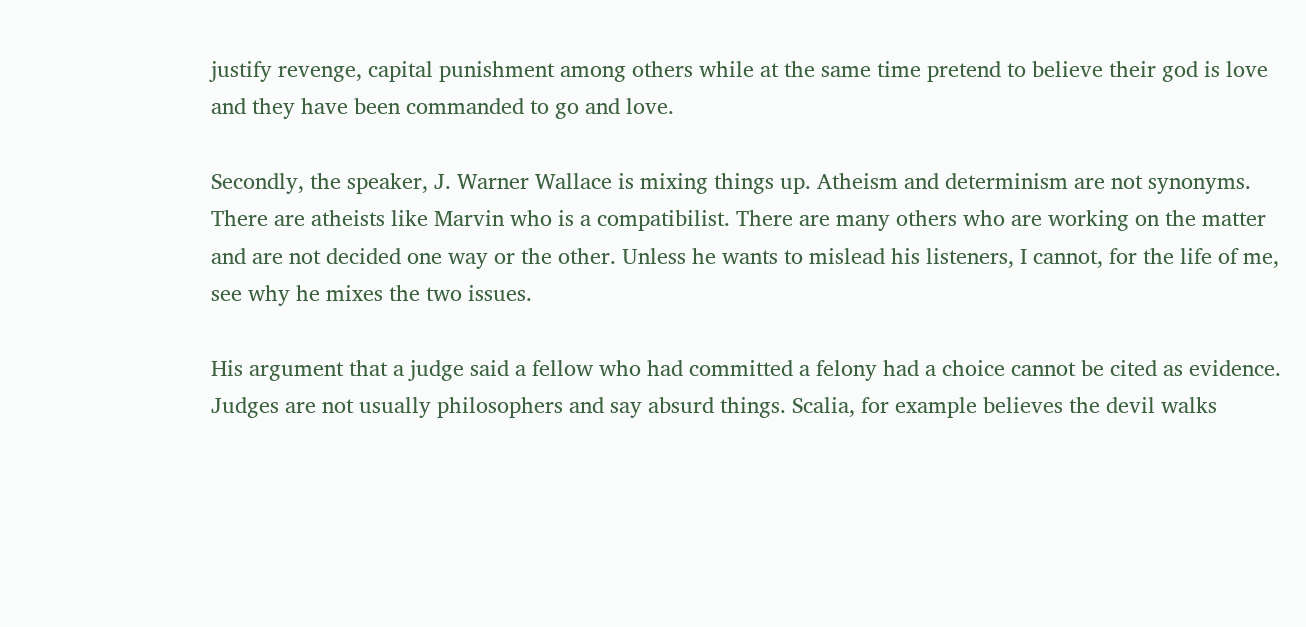justify revenge, capital punishment among others while at the same time pretend to believe their god is love and they have been commanded to go and love.

Secondly, the speaker, J. Warner Wallace is mixing things up. Atheism and determinism are not synonyms. There are atheists like Marvin who is a compatibilist. There are many others who are working on the matter and are not decided one way or the other. Unless he wants to mislead his listeners, I cannot, for the life of me, see why he mixes the two issues.

His argument that a judge said a fellow who had committed a felony had a choice cannot be cited as evidence. Judges are not usually philosophers and say absurd things. Scalia, for example believes the devil walks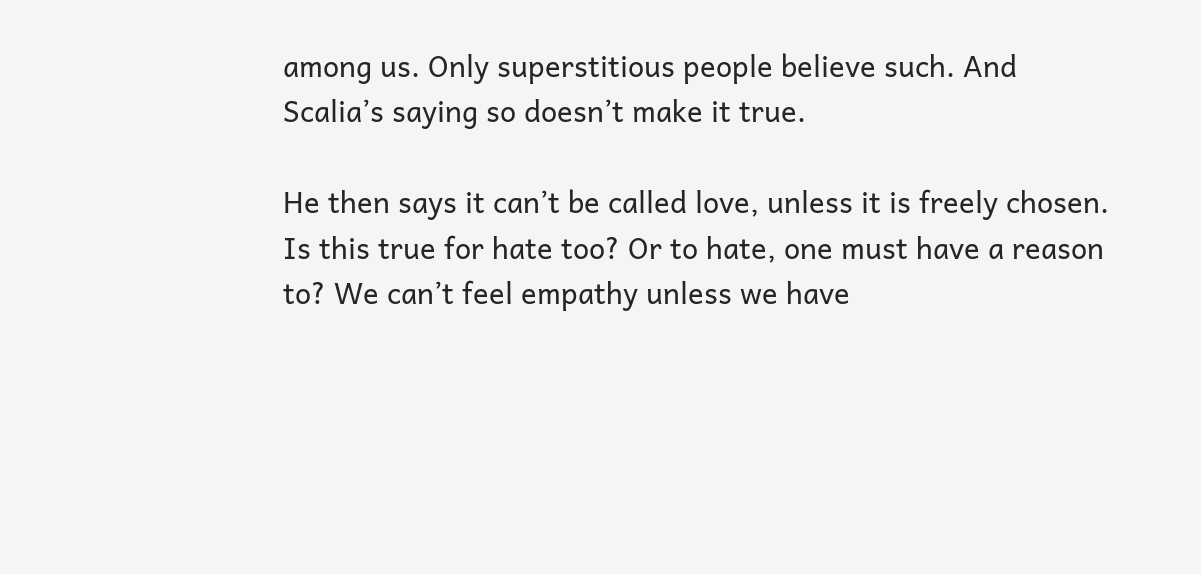among us. Only superstitious people believe such. And Scalia’s saying so doesn’t make it true.

He then says it can’t be called love, unless it is freely chosen. Is this true for hate too? Or to hate, one must have a reason to? We can’t feel empathy unless we have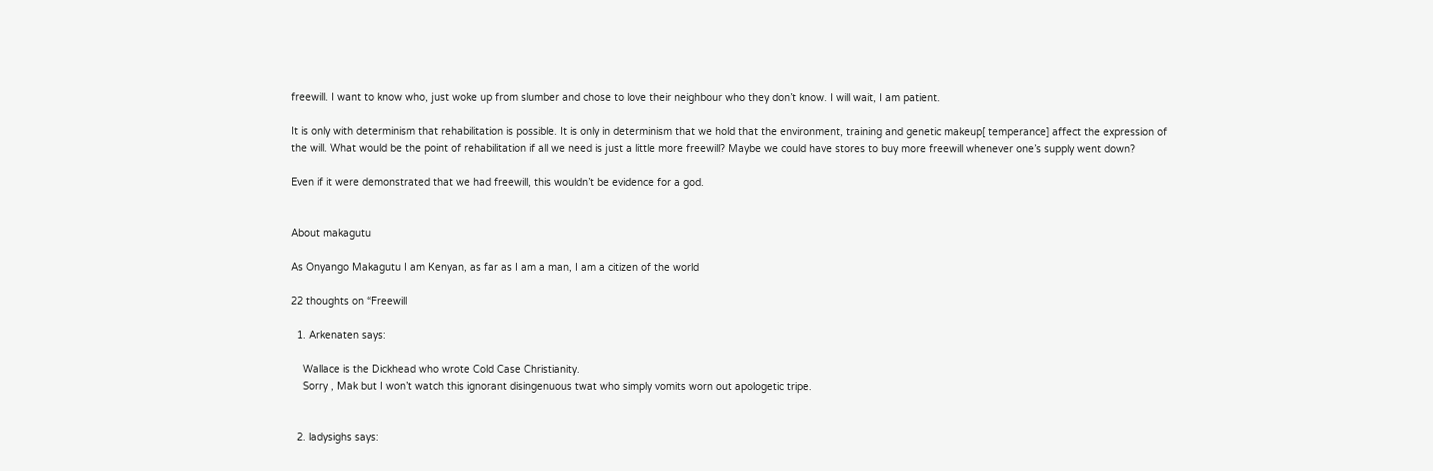freewill. I want to know who, just woke up from slumber and chose to love their neighbour who they don’t know. I will wait, I am patient.

It is only with determinism that rehabilitation is possible. It is only in determinism that we hold that the environment, training and genetic makeup[ temperance] affect the expression of the will. What would be the point of rehabilitation if all we need is just a little more freewill? Maybe we could have stores to buy more freewill whenever one’s supply went down?

Even if it were demonstrated that we had freewill, this wouldn’t be evidence for a god.


About makagutu

As Onyango Makagutu I am Kenyan, as far as I am a man, I am a citizen of the world

22 thoughts on “Freewill

  1. Arkenaten says:

    Wallace is the Dickhead who wrote Cold Case Christianity.
    Sorry , Mak but I won’t watch this ignorant disingenuous twat who simply vomits worn out apologetic tripe.


  2. ladysighs says: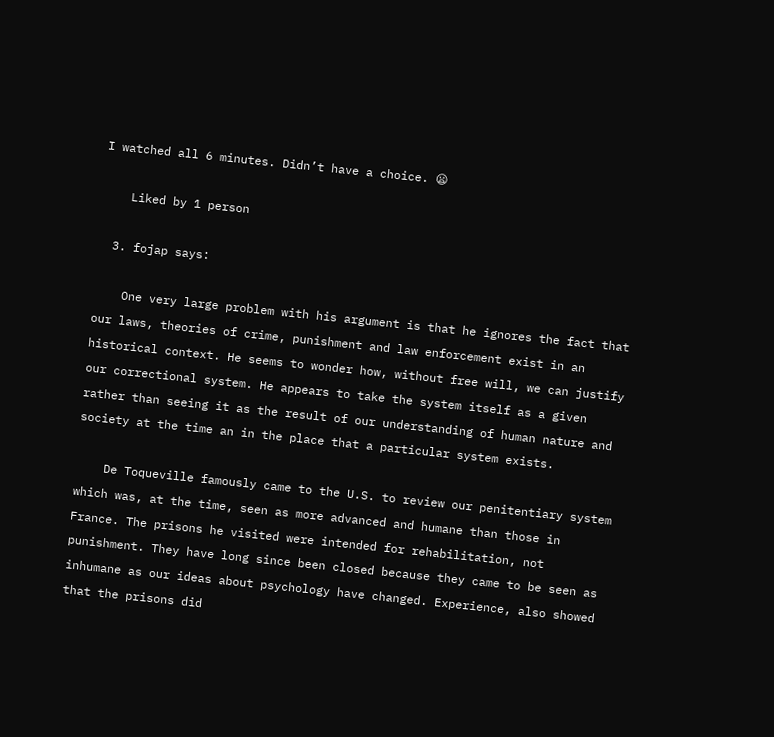I watched all 6 minutes. Didn’t have a choice. 😦

    Liked by 1 person

  3. fojap says:

    One very large problem with his argument is that he ignores the fact that our laws, theories of crime, punishment and law enforcement exist in an historical context. He seems to wonder how, without free will, we can justify our correctional system. He appears to take the system itself as a given rather than seeing it as the result of our understanding of human nature and society at the time an in the place that a particular system exists.

    De Toqueville famously came to the U.S. to review our penitentiary system which was, at the time, seen as more advanced and humane than those in France. The prisons he visited were intended for rehabilitation, not punishment. They have long since been closed because they came to be seen as inhumane as our ideas about psychology have changed. Experience, also showed that the prisons did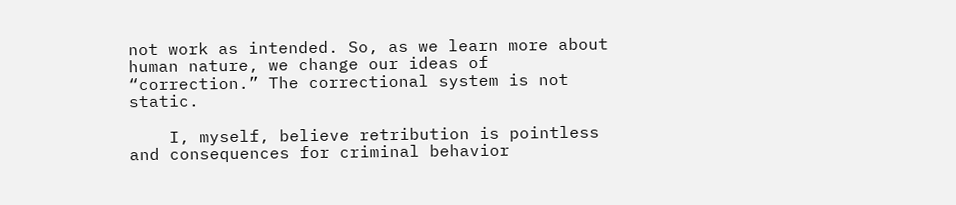not work as intended. So, as we learn more about human nature, we change our ideas of “correction.” The correctional system is not static.

    I, myself, believe retribution is pointless and consequences for criminal behavior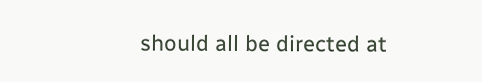should all be directed at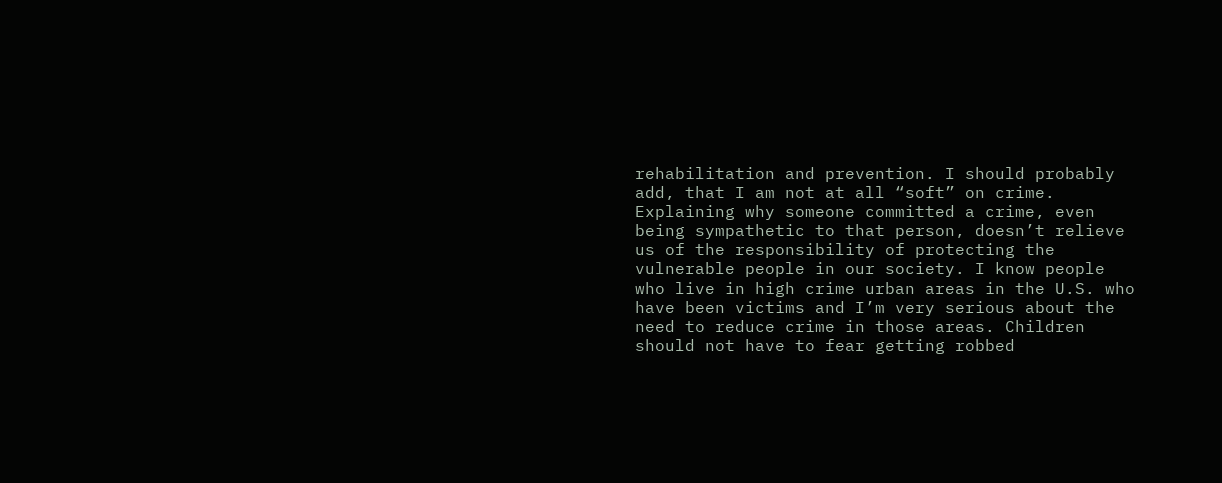rehabilitation and prevention. I should probably add, that I am not at all “soft” on crime. Explaining why someone committed a crime, even being sympathetic to that person, doesn’t relieve us of the responsibility of protecting the vulnerable people in our society. I know people who live in high crime urban areas in the U.S. who have been victims and I’m very serious about the need to reduce crime in those areas. Children should not have to fear getting robbed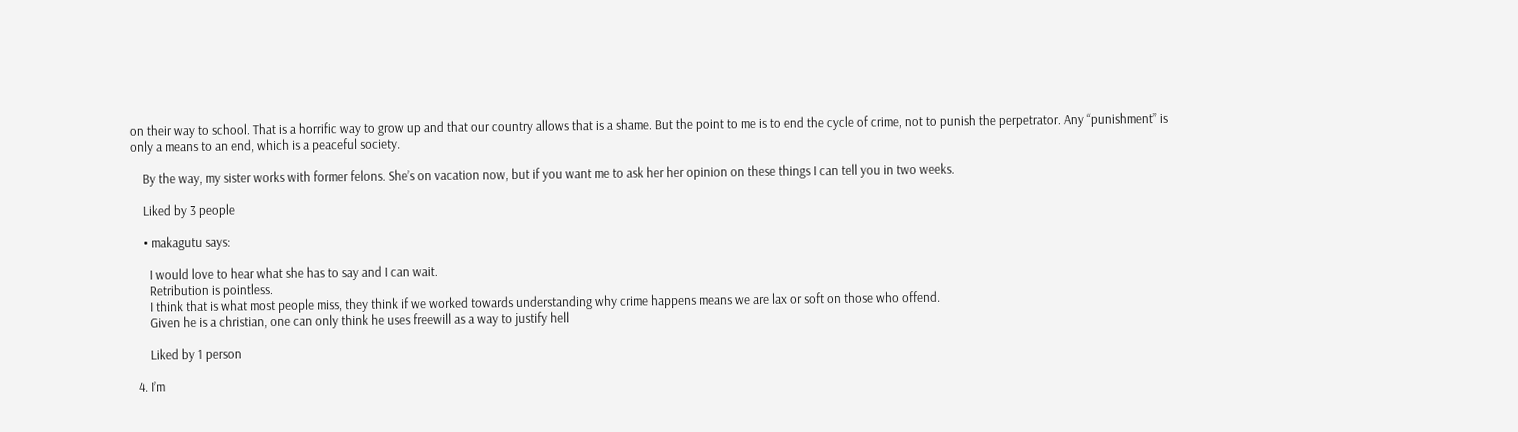on their way to school. That is a horrific way to grow up and that our country allows that is a shame. But the point to me is to end the cycle of crime, not to punish the perpetrator. Any “punishment” is only a means to an end, which is a peaceful society.

    By the way, my sister works with former felons. She’s on vacation now, but if you want me to ask her her opinion on these things I can tell you in two weeks.

    Liked by 3 people

    • makagutu says:

      I would love to hear what she has to say and I can wait.
      Retribution is pointless.
      I think that is what most people miss, they think if we worked towards understanding why crime happens means we are lax or soft on those who offend.
      Given he is a christian, one can only think he uses freewill as a way to justify hell

      Liked by 1 person

  4. I’m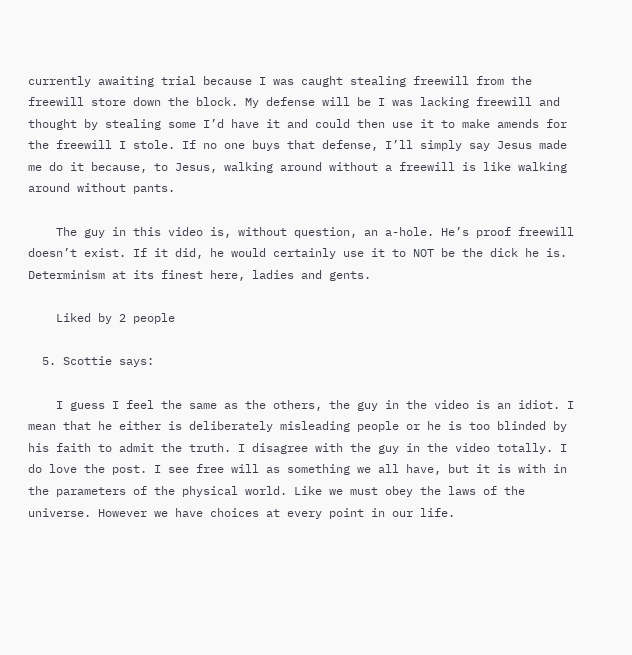currently awaiting trial because I was caught stealing freewill from the freewill store down the block. My defense will be I was lacking freewill and thought by stealing some I’d have it and could then use it to make amends for the freewill I stole. If no one buys that defense, I’ll simply say Jesus made me do it because, to Jesus, walking around without a freewill is like walking around without pants.

    The guy in this video is, without question, an a-hole. He’s proof freewill doesn’t exist. If it did, he would certainly use it to NOT be the dick he is. Determinism at its finest here, ladies and gents.

    Liked by 2 people

  5. Scottie says:

    I guess I feel the same as the others, the guy in the video is an idiot. I mean that he either is deliberately misleading people or he is too blinded by his faith to admit the truth. I disagree with the guy in the video totally. I do love the post. I see free will as something we all have, but it is with in the parameters of the physical world. Like we must obey the laws of the universe. However we have choices at every point in our life.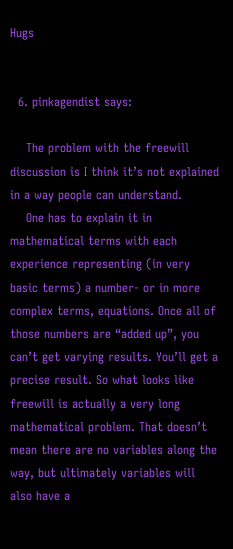Hugs


  6. pinkagendist says:

    The problem with the freewill discussion is I think it’s not explained in a way people can understand.
    One has to explain it in mathematical terms with each experience representing (in very basic terms) a number- or in more complex terms, equations. Once all of those numbers are “added up”, you can’t get varying results. You’ll get a precise result. So what looks like freewill is actually a very long mathematical problem. That doesn’t mean there are no variables along the way, but ultimately variables will also have a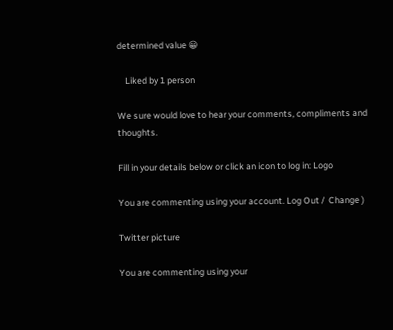determined value 😀

    Liked by 1 person

We sure would love to hear your comments, compliments and thoughts.

Fill in your details below or click an icon to log in: Logo

You are commenting using your account. Log Out /  Change )

Twitter picture

You are commenting using your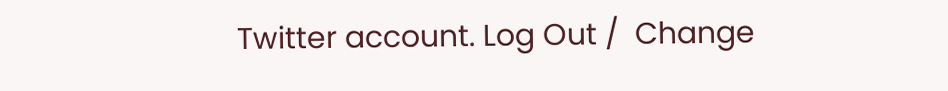Twitter account. Log Out /  Change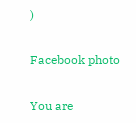)

Facebook photo

You are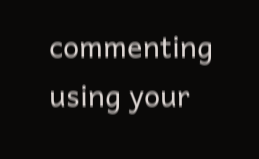commenting using your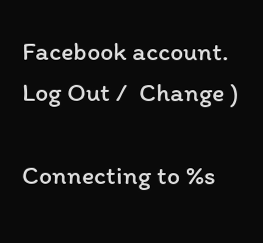Facebook account. Log Out /  Change )

Connecting to %s